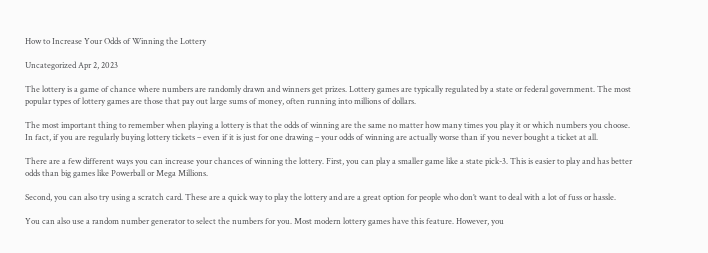How to Increase Your Odds of Winning the Lottery

Uncategorized Apr 2, 2023

The lottery is a game of chance where numbers are randomly drawn and winners get prizes. Lottery games are typically regulated by a state or federal government. The most popular types of lottery games are those that pay out large sums of money, often running into millions of dollars.

The most important thing to remember when playing a lottery is that the odds of winning are the same no matter how many times you play it or which numbers you choose. In fact, if you are regularly buying lottery tickets – even if it is just for one drawing – your odds of winning are actually worse than if you never bought a ticket at all.

There are a few different ways you can increase your chances of winning the lottery. First, you can play a smaller game like a state pick-3. This is easier to play and has better odds than big games like Powerball or Mega Millions.

Second, you can also try using a scratch card. These are a quick way to play the lottery and are a great option for people who don’t want to deal with a lot of fuss or hassle.

You can also use a random number generator to select the numbers for you. Most modern lottery games have this feature. However, you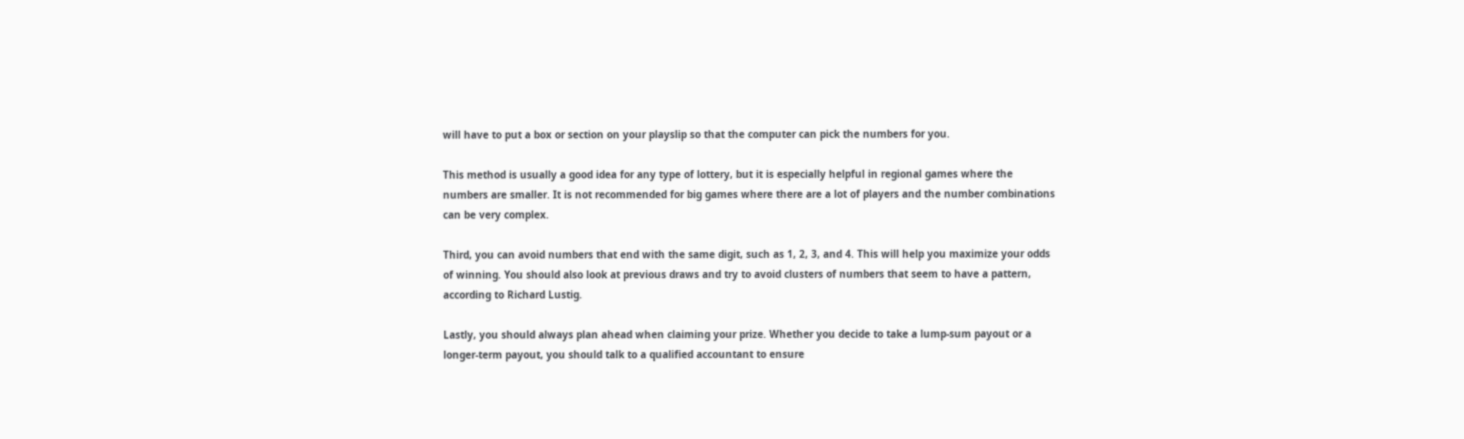will have to put a box or section on your playslip so that the computer can pick the numbers for you.

This method is usually a good idea for any type of lottery, but it is especially helpful in regional games where the numbers are smaller. It is not recommended for big games where there are a lot of players and the number combinations can be very complex.

Third, you can avoid numbers that end with the same digit, such as 1, 2, 3, and 4. This will help you maximize your odds of winning. You should also look at previous draws and try to avoid clusters of numbers that seem to have a pattern, according to Richard Lustig.

Lastly, you should always plan ahead when claiming your prize. Whether you decide to take a lump-sum payout or a longer-term payout, you should talk to a qualified accountant to ensure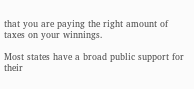that you are paying the right amount of taxes on your winnings.

Most states have a broad public support for their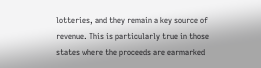lotteries, and they remain a key source of revenue. This is particularly true in those states where the proceeds are earmarked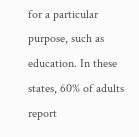for a particular purpose, such as education. In these states, 60% of adults report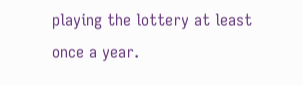playing the lottery at least once a year.